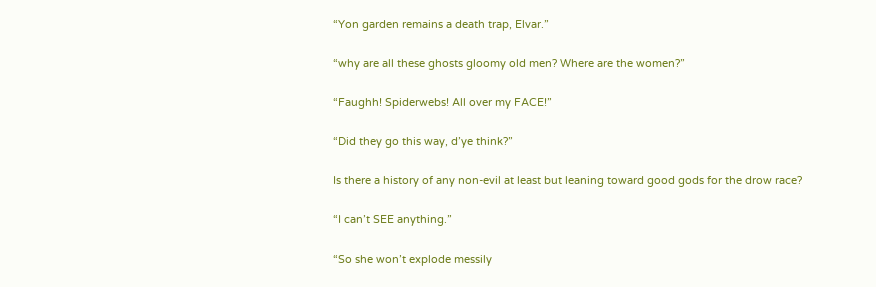“Yon garden remains a death trap, Elvar.”

“why are all these ghosts gloomy old men? Where are the women?”

“Faughh! Spiderwebs! All over my FACE!”

“Did they go this way, d’ye think?”

Is there a history of any non-evil at least but leaning toward good gods for the drow race?

“I can’t SEE anything.”

“So she won’t explode messily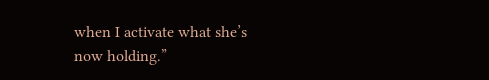when I activate what she’s now holding.”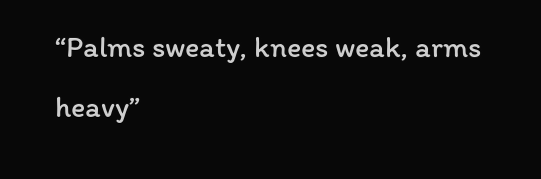“Palms sweaty, knees weak, arms heavy”